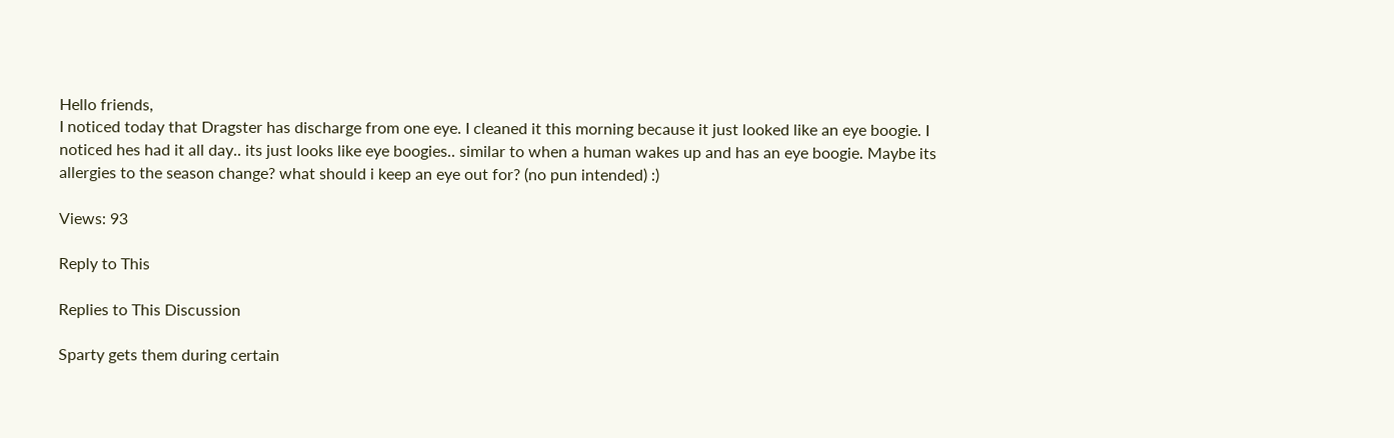Hello friends,
I noticed today that Dragster has discharge from one eye. I cleaned it this morning because it just looked like an eye boogie. I noticed hes had it all day.. its just looks like eye boogies.. similar to when a human wakes up and has an eye boogie. Maybe its allergies to the season change? what should i keep an eye out for? (no pun intended) :)

Views: 93

Reply to This

Replies to This Discussion

Sparty gets them during certain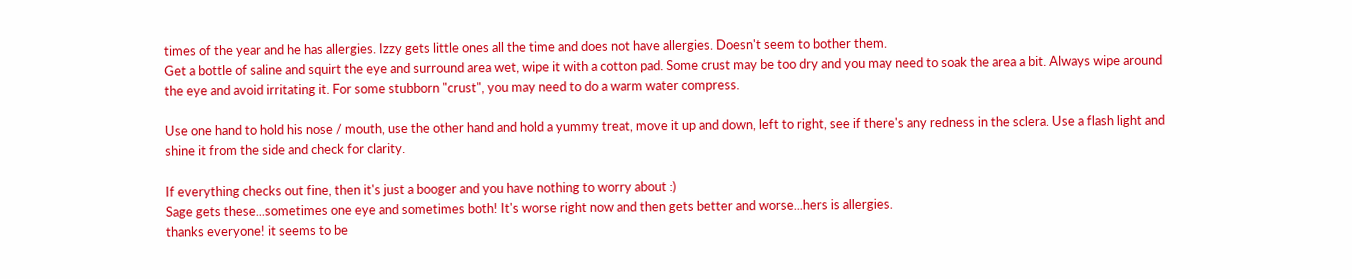times of the year and he has allergies. Izzy gets little ones all the time and does not have allergies. Doesn't seem to bother them.
Get a bottle of saline and squirt the eye and surround area wet, wipe it with a cotton pad. Some crust may be too dry and you may need to soak the area a bit. Always wipe around the eye and avoid irritating it. For some stubborn "crust", you may need to do a warm water compress.

Use one hand to hold his nose / mouth, use the other hand and hold a yummy treat, move it up and down, left to right, see if there's any redness in the sclera. Use a flash light and shine it from the side and check for clarity.

If everything checks out fine, then it's just a booger and you have nothing to worry about :)
Sage gets these...sometimes one eye and sometimes both! It's worse right now and then gets better and worse...hers is allergies.
thanks everyone! it seems to be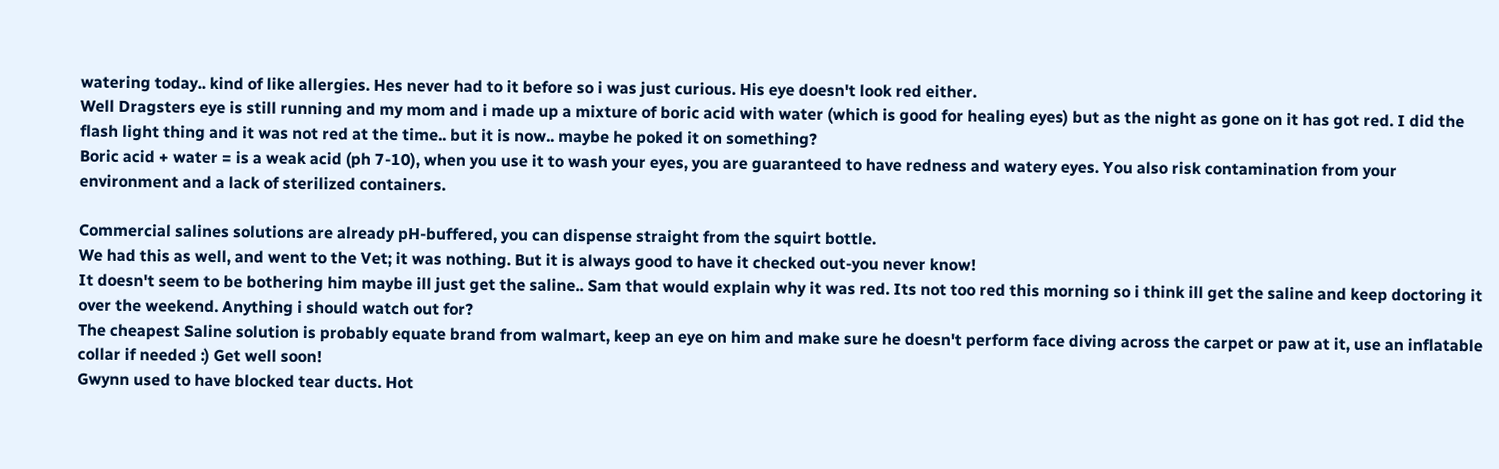watering today.. kind of like allergies. Hes never had to it before so i was just curious. His eye doesn't look red either.
Well Dragsters eye is still running and my mom and i made up a mixture of boric acid with water (which is good for healing eyes) but as the night as gone on it has got red. I did the flash light thing and it was not red at the time.. but it is now.. maybe he poked it on something?
Boric acid + water = is a weak acid (ph 7-10), when you use it to wash your eyes, you are guaranteed to have redness and watery eyes. You also risk contamination from your environment and a lack of sterilized containers.

Commercial salines solutions are already pH-buffered, you can dispense straight from the squirt bottle.
We had this as well, and went to the Vet; it was nothing. But it is always good to have it checked out-you never know!
It doesn't seem to be bothering him maybe ill just get the saline.. Sam that would explain why it was red. Its not too red this morning so i think ill get the saline and keep doctoring it over the weekend. Anything i should watch out for?
The cheapest Saline solution is probably equate brand from walmart, keep an eye on him and make sure he doesn't perform face diving across the carpet or paw at it, use an inflatable collar if needed :) Get well soon!
Gwynn used to have blocked tear ducts. Hot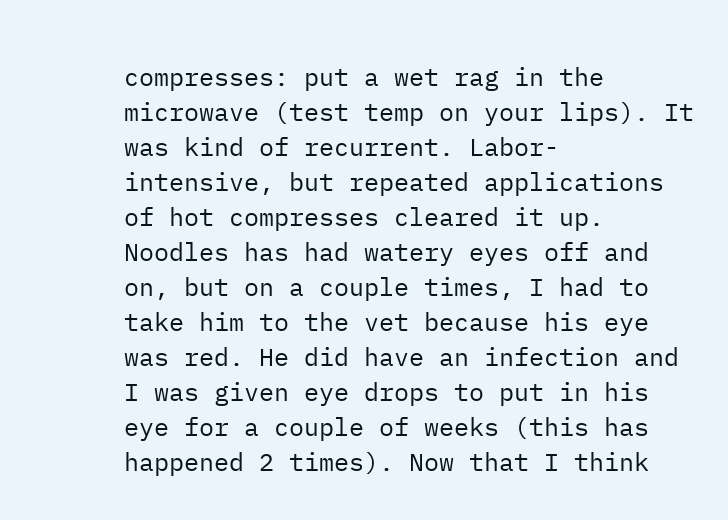compresses: put a wet rag in the microwave (test temp on your lips). It was kind of recurrent. Labor-intensive, but repeated applications of hot compresses cleared it up.
Noodles has had watery eyes off and on, but on a couple times, I had to take him to the vet because his eye was red. He did have an infection and I was given eye drops to put in his eye for a couple of weeks (this has happened 2 times). Now that I think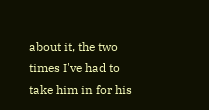about it, the two times I've had to take him in for his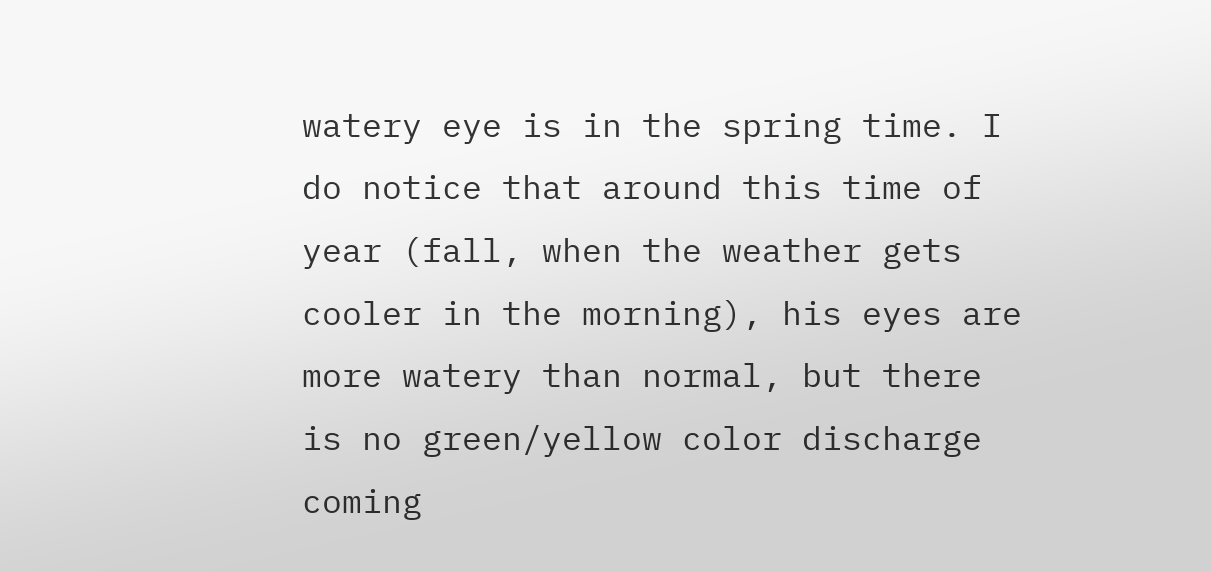watery eye is in the spring time. I do notice that around this time of year (fall, when the weather gets cooler in the morning), his eyes are more watery than normal, but there is no green/yellow color discharge coming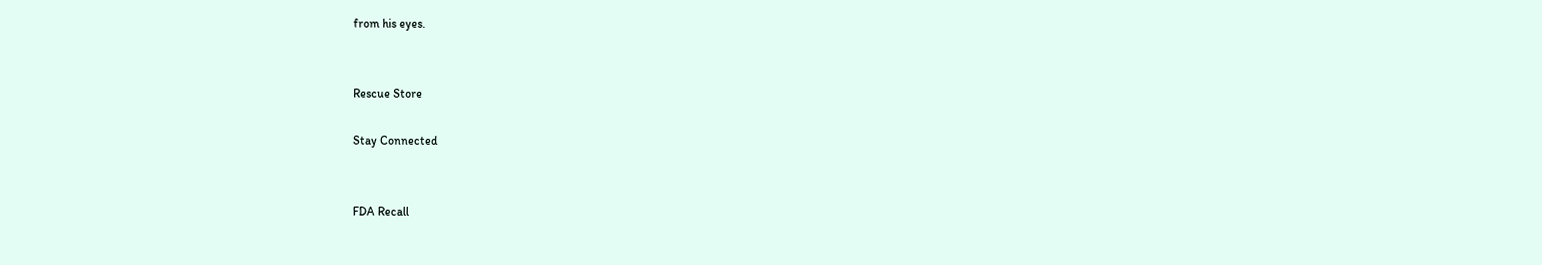from his eyes.


Rescue Store

Stay Connected


FDA Recall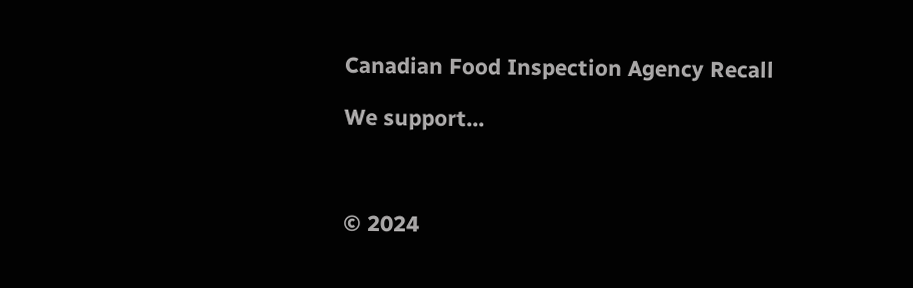Canadian Food Inspection Agency Recall

We support...



© 2024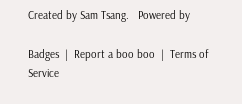Created by Sam Tsang.   Powered by

Badges  |  Report a boo boo  |  Terms of Service